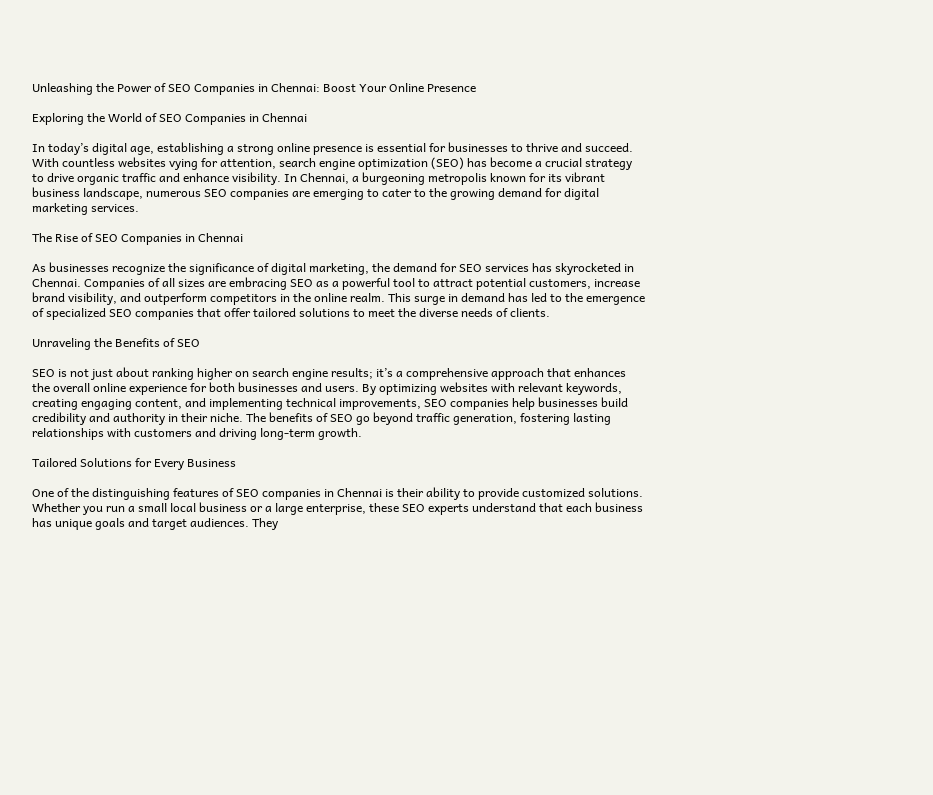Unleashing the Power of SEO Companies in Chennai: Boost Your Online Presence

Exploring the World of SEO Companies in Chennai

In today’s digital age, establishing a strong online presence is essential for businesses to thrive and succeed. With countless websites vying for attention, search engine optimization (SEO) has become a crucial strategy to drive organic traffic and enhance visibility. In Chennai, a burgeoning metropolis known for its vibrant business landscape, numerous SEO companies are emerging to cater to the growing demand for digital marketing services.

The Rise of SEO Companies in Chennai

As businesses recognize the significance of digital marketing, the demand for SEO services has skyrocketed in Chennai. Companies of all sizes are embracing SEO as a powerful tool to attract potential customers, increase brand visibility, and outperform competitors in the online realm. This surge in demand has led to the emergence of specialized SEO companies that offer tailored solutions to meet the diverse needs of clients.

Unraveling the Benefits of SEO

SEO is not just about ranking higher on search engine results; it’s a comprehensive approach that enhances the overall online experience for both businesses and users. By optimizing websites with relevant keywords, creating engaging content, and implementing technical improvements, SEO companies help businesses build credibility and authority in their niche. The benefits of SEO go beyond traffic generation, fostering lasting relationships with customers and driving long-term growth.

Tailored Solutions for Every Business

One of the distinguishing features of SEO companies in Chennai is their ability to provide customized solutions. Whether you run a small local business or a large enterprise, these SEO experts understand that each business has unique goals and target audiences. They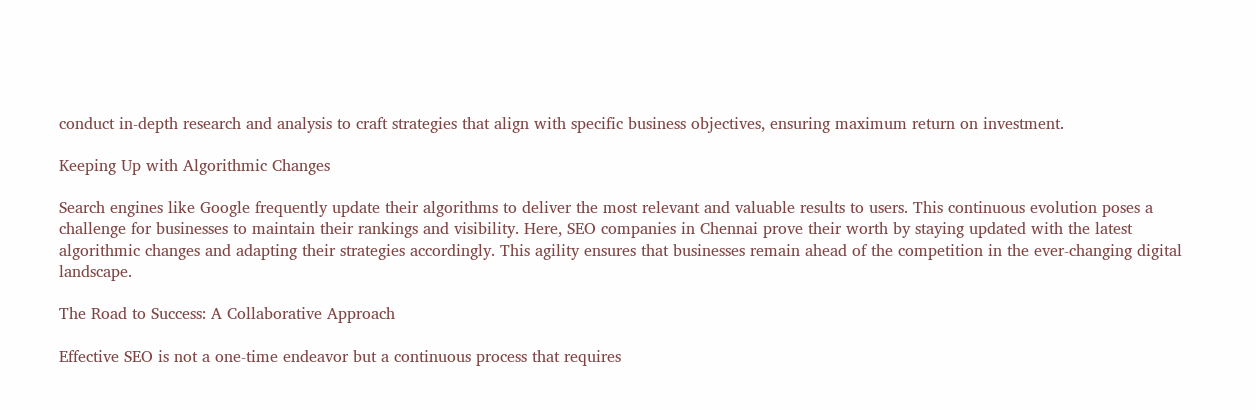conduct in-depth research and analysis to craft strategies that align with specific business objectives, ensuring maximum return on investment.

Keeping Up with Algorithmic Changes

Search engines like Google frequently update their algorithms to deliver the most relevant and valuable results to users. This continuous evolution poses a challenge for businesses to maintain their rankings and visibility. Here, SEO companies in Chennai prove their worth by staying updated with the latest algorithmic changes and adapting their strategies accordingly. This agility ensures that businesses remain ahead of the competition in the ever-changing digital landscape.

The Road to Success: A Collaborative Approach

Effective SEO is not a one-time endeavor but a continuous process that requires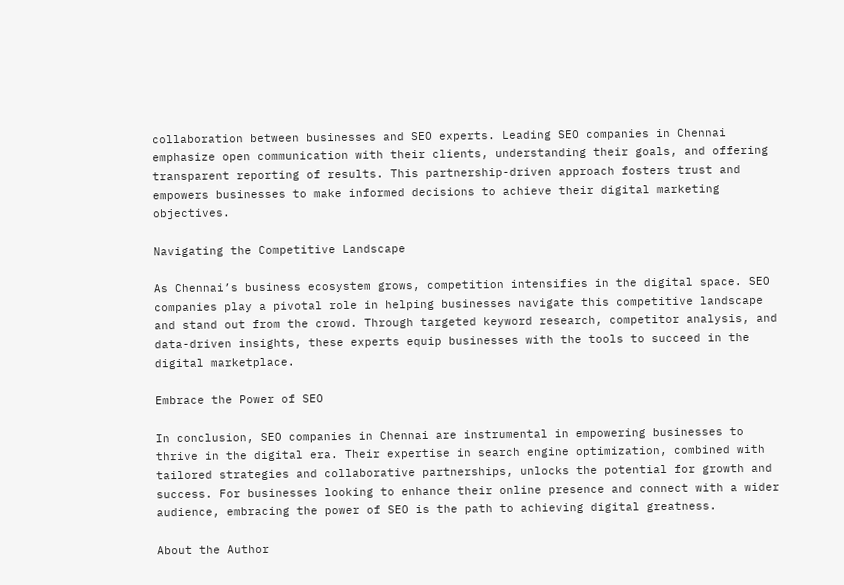collaboration between businesses and SEO experts. Leading SEO companies in Chennai emphasize open communication with their clients, understanding their goals, and offering transparent reporting of results. This partnership-driven approach fosters trust and empowers businesses to make informed decisions to achieve their digital marketing objectives.

Navigating the Competitive Landscape

As Chennai’s business ecosystem grows, competition intensifies in the digital space. SEO companies play a pivotal role in helping businesses navigate this competitive landscape and stand out from the crowd. Through targeted keyword research, competitor analysis, and data-driven insights, these experts equip businesses with the tools to succeed in the digital marketplace.

Embrace the Power of SEO

In conclusion, SEO companies in Chennai are instrumental in empowering businesses to thrive in the digital era. Their expertise in search engine optimization, combined with tailored strategies and collaborative partnerships, unlocks the potential for growth and success. For businesses looking to enhance their online presence and connect with a wider audience, embracing the power of SEO is the path to achieving digital greatness.

About the Author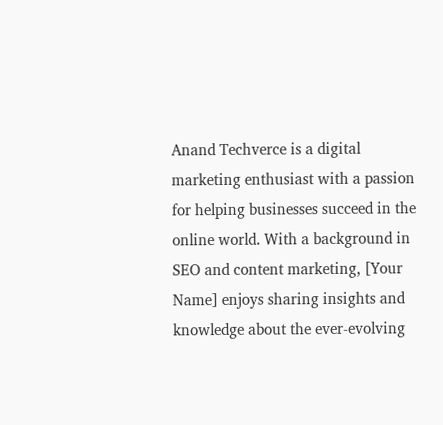Anand Techverce is a digital marketing enthusiast with a passion for helping businesses succeed in the online world. With a background in SEO and content marketing, [Your Name] enjoys sharing insights and knowledge about the ever-evolving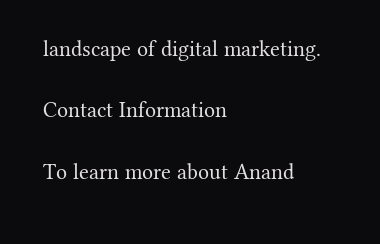landscape of digital marketing.

Contact Information

To learn more about Anand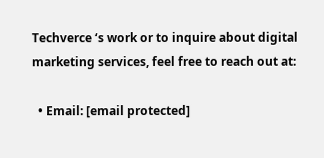Techverce ‘s work or to inquire about digital marketing services, feel free to reach out at:

  • Email: [email protected]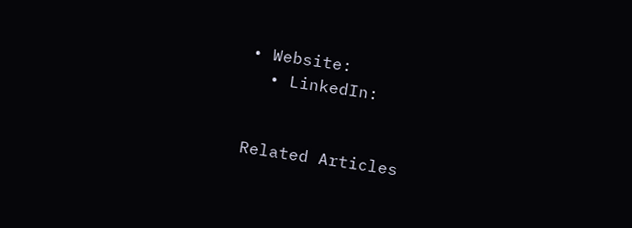• Website:
  • LinkedIn:


Related Articles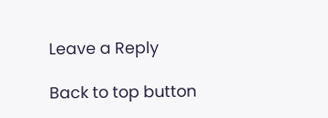Leave a Reply

Back to top button